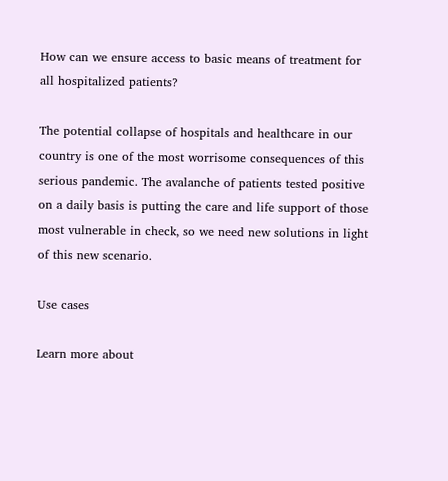How can we ensure access to basic means of treatment for all hospitalized patients?

The potential collapse of hospitals and healthcare in our country is one of the most worrisome consequences of this serious pandemic. The avalanche of patients tested positive on a daily basis is putting the care and life support of those most vulnerable in check, so we need new solutions in light of this new scenario.

Use cases

Learn more about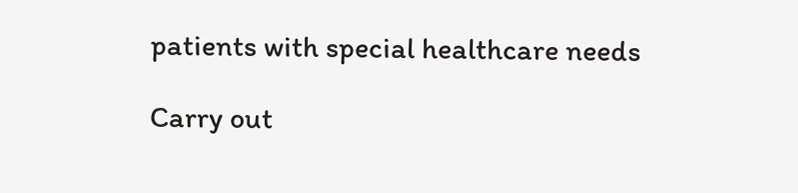patients with special healthcare needs

Carry out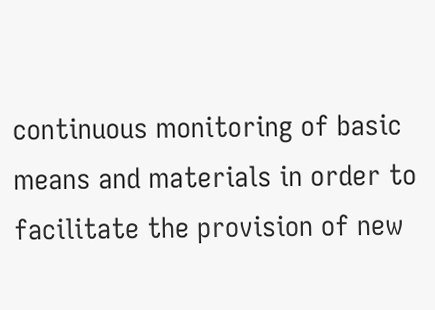continuous monitoring of basic means and materials in order to facilitate the provision of new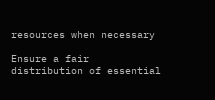resources when necessary

Ensure a fair distribution of essential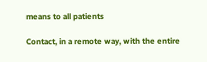means to all patients

Contact, in a remote way, with the entire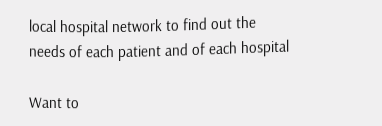local hospital network to find out the needs of each patient and of each hospital

Want to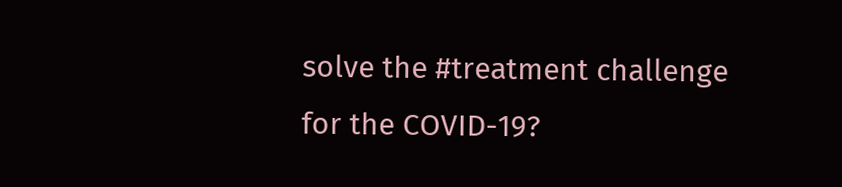solve the #treatment challenge for the COVID-19?